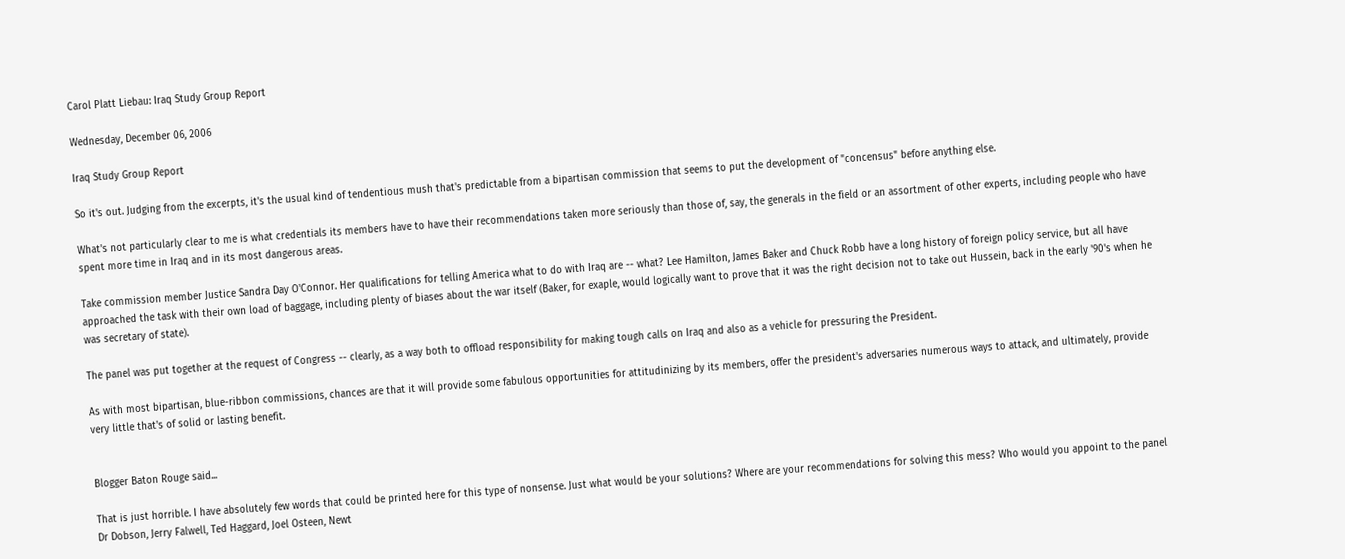Carol Platt Liebau: Iraq Study Group Report

Wednesday, December 06, 2006

Iraq Study Group Report

So it's out. Judging from the excerpts, it's the usual kind of tendentious mush that's predictable from a bipartisan commission that seems to put the development of "concensus" before anything else.

What's not particularly clear to me is what credentials its members have to have their recommendations taken more seriously than those of, say, the generals in the field or an assortment of other experts, including people who have spent more time in Iraq and in its most dangerous areas.

Take commission member Justice Sandra Day O'Connor. Her qualifications for telling America what to do with Iraq are -- what? Lee Hamilton, James Baker and Chuck Robb have a long history of foreign policy service, but all have approached the task with their own load of baggage, including plenty of biases about the war itself (Baker, for exaple, would logically want to prove that it was the right decision not to take out Hussein, back in the early '90's when he was secretary of state).

The panel was put together at the request of Congress -- clearly, as a way both to offload responsibility for making tough calls on Iraq and also as a vehicle for pressuring the President.

As with most bipartisan, blue-ribbon commissions, chances are that it will provide some fabulous opportunities for attitudinizing by its members, offer the president's adversaries numerous ways to attack, and ultimately, provide very little that's of solid or lasting benefit.


Blogger Baton Rouge said...

That is just horrible. I have absolutely few words that could be printed here for this type of nonsense. Just what would be your solutions? Where are your recommendations for solving this mess? Who would you appoint to the panel Dr Dobson, Jerry Falwell, Ted Haggard, Joel Osteen, Newt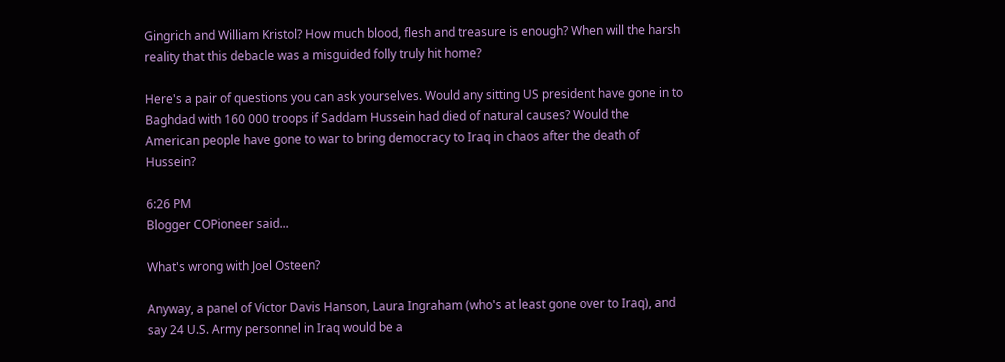Gingrich and William Kristol? How much blood, flesh and treasure is enough? When will the harsh reality that this debacle was a misguided folly truly hit home?

Here's a pair of questions you can ask yourselves. Would any sitting US president have gone in to Baghdad with 160 000 troops if Saddam Hussein had died of natural causes? Would the American people have gone to war to bring democracy to Iraq in chaos after the death of Hussein?

6:26 PM
Blogger COPioneer said...

What's wrong with Joel Osteen?

Anyway, a panel of Victor Davis Hanson, Laura Ingraham (who's at least gone over to Iraq), and say 24 U.S. Army personnel in Iraq would be a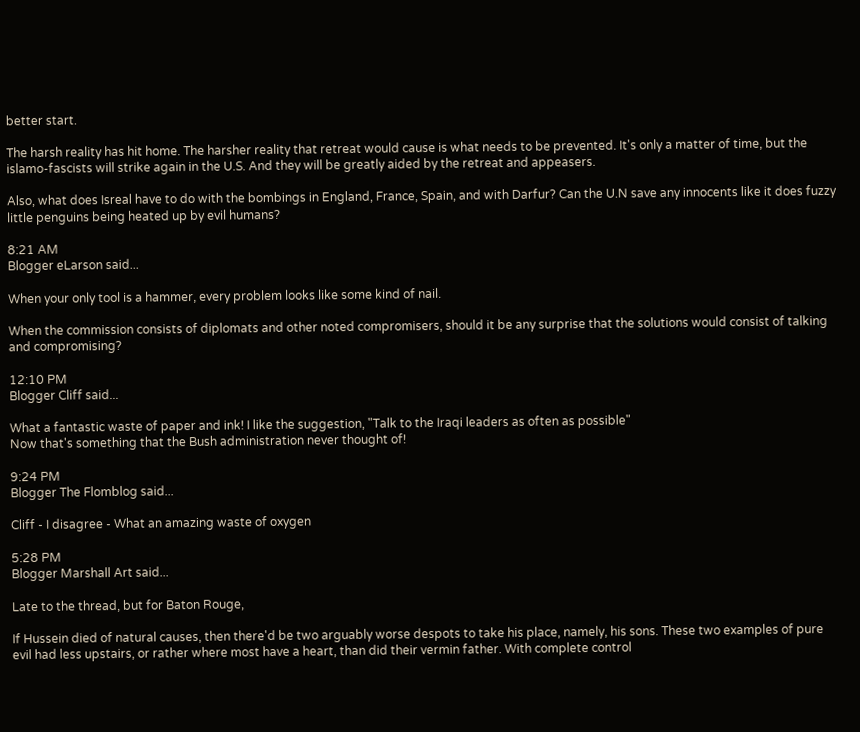better start.

The harsh reality has hit home. The harsher reality that retreat would cause is what needs to be prevented. It's only a matter of time, but the islamo-fascists will strike again in the U.S. And they will be greatly aided by the retreat and appeasers.

Also, what does Isreal have to do with the bombings in England, France, Spain, and with Darfur? Can the U.N save any innocents like it does fuzzy little penguins being heated up by evil humans?

8:21 AM
Blogger eLarson said...

When your only tool is a hammer, every problem looks like some kind of nail.

When the commission consists of diplomats and other noted compromisers, should it be any surprise that the solutions would consist of talking and compromising?

12:10 PM
Blogger Cliff said...

What a fantastic waste of paper and ink! I like the suggestion, "Talk to the Iraqi leaders as often as possible"
Now that's something that the Bush administration never thought of!

9:24 PM
Blogger The Flomblog said...

Cliff - I disagree - What an amazing waste of oxygen

5:28 PM
Blogger Marshall Art said...

Late to the thread, but for Baton Rouge,

If Hussein died of natural causes, then there'd be two arguably worse despots to take his place, namely, his sons. These two examples of pure evil had less upstairs, or rather where most have a heart, than did their vermin father. With complete control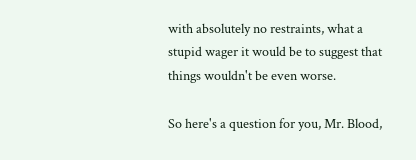with absolutely no restraints, what a stupid wager it would be to suggest that things wouldn't be even worse.

So here's a question for you, Mr. Blood,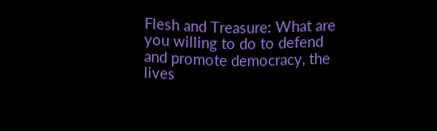Flesh and Treasure: What are you willing to do to defend and promote democracy, the lives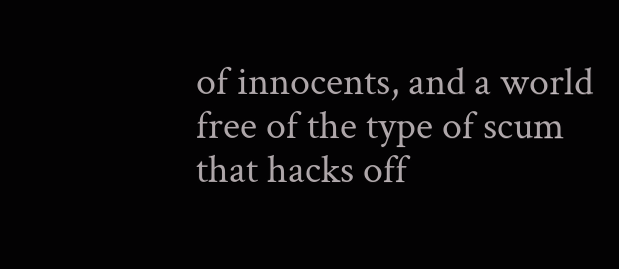of innocents, and a world free of the type of scum that hacks off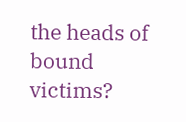the heads of bound victims?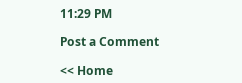11:29 PM

Post a Comment

<< Home